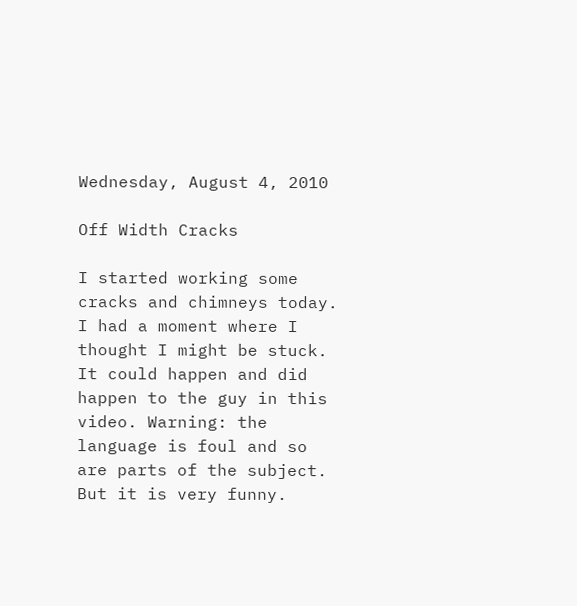Wednesday, August 4, 2010

Off Width Cracks

I started working some cracks and chimneys today. I had a moment where I thought I might be stuck. It could happen and did happen to the guy in this video. Warning: the language is foul and so are parts of the subject. But it is very funny.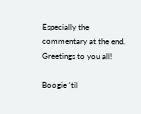Especially the commentary at the end.
Greetings to you all!

Boogie 'til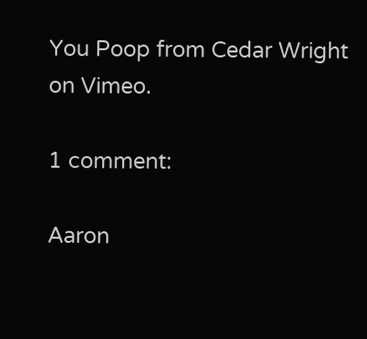You Poop from Cedar Wright on Vimeo.

1 comment:

Aaron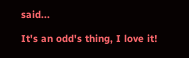said...

It's an odd's thing, I love it!